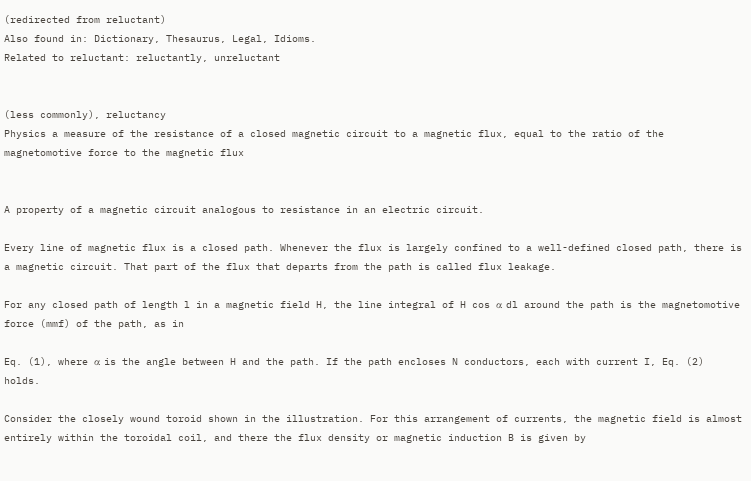(redirected from reluctant)
Also found in: Dictionary, Thesaurus, Legal, Idioms.
Related to reluctant: reluctantly, unreluctant


(less commonly), reluctancy
Physics a measure of the resistance of a closed magnetic circuit to a magnetic flux, equal to the ratio of the magnetomotive force to the magnetic flux


A property of a magnetic circuit analogous to resistance in an electric circuit.

Every line of magnetic flux is a closed path. Whenever the flux is largely confined to a well-defined closed path, there is a magnetic circuit. That part of the flux that departs from the path is called flux leakage.

For any closed path of length l in a magnetic field H, the line integral of H cos α dl around the path is the magnetomotive force (mmf) of the path, as in

Eq. (1), where α is the angle between H and the path. If the path encloses N conductors, each with current I, Eq. (2) holds.

Consider the closely wound toroid shown in the illustration. For this arrangement of currents, the magnetic field is almost entirely within the toroidal coil, and there the flux density or magnetic induction B is given by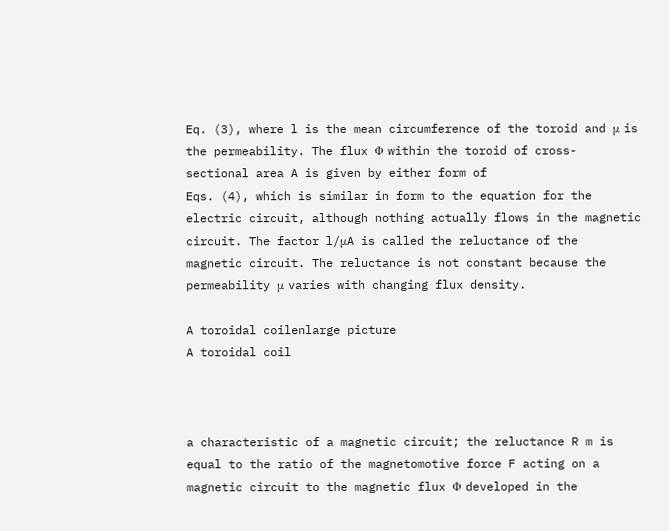Eq. (3), where l is the mean circumference of the toroid and μ is the permeability. The flux Φ within the toroid of cross-sectional area A is given by either form of
Eqs. (4), which is similar in form to the equation for the electric circuit, although nothing actually flows in the magnetic circuit. The factor l/μA is called the reluctance of the magnetic circuit. The reluctance is not constant because the permeability μ varies with changing flux density.

A toroidal coilenlarge picture
A toroidal coil



a characteristic of a magnetic circuit; the reluctance R m is equal to the ratio of the magnetomotive force F acting on a magnetic circuit to the magnetic flux Φ developed in the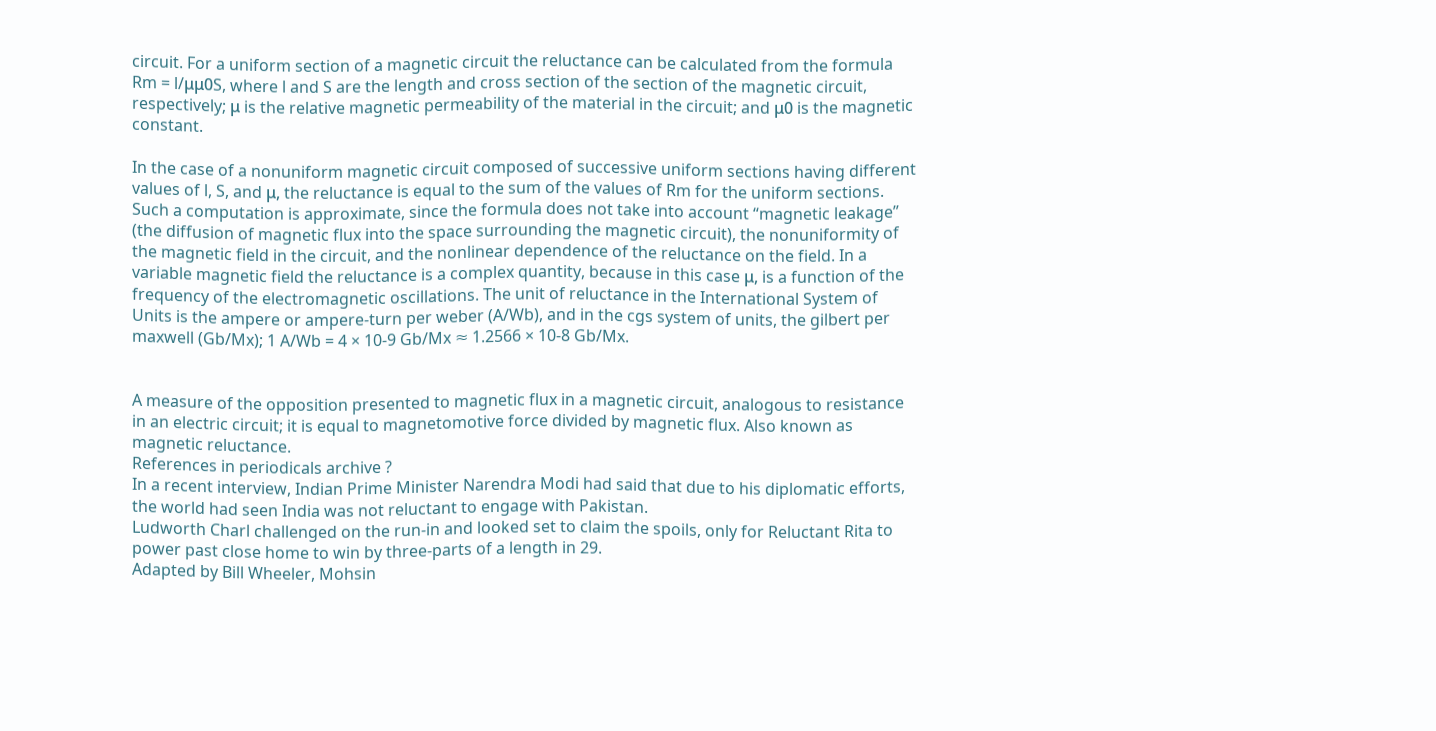circuit. For a uniform section of a magnetic circuit the reluctance can be calculated from the formula Rm = l/μμ0S, where l and S are the length and cross section of the section of the magnetic circuit, respectively; μ is the relative magnetic permeability of the material in the circuit; and μ0 is the magnetic constant.

In the case of a nonuniform magnetic circuit composed of successive uniform sections having different values of l, S, and μ, the reluctance is equal to the sum of the values of Rm for the uniform sections. Such a computation is approximate, since the formula does not take into account “magnetic leakage” (the diffusion of magnetic flux into the space surrounding the magnetic circuit), the nonuniformity of the magnetic field in the circuit, and the nonlinear dependence of the reluctance on the field. In a variable magnetic field the reluctance is a complex quantity, because in this case μ, is a function of the frequency of the electromagnetic oscillations. The unit of reluctance in the International System of Units is the ampere or ampere-turn per weber (A/Wb), and in the cgs system of units, the gilbert per maxwell (Gb/Mx); 1 A/Wb = 4 × 10-9 Gb/Mx ≈ 1.2566 × 10-8 Gb/Mx.


A measure of the opposition presented to magnetic flux in a magnetic circuit, analogous to resistance in an electric circuit; it is equal to magnetomotive force divided by magnetic flux. Also known as magnetic reluctance.
References in periodicals archive ?
In a recent interview, Indian Prime Minister Narendra Modi had said that due to his diplomatic efforts, the world had seen India was not reluctant to engage with Pakistan.
Ludworth Charl challenged on the run-in and looked set to claim the spoils, only for Reluctant Rita to power past close home to win by three-parts of a length in 29.
Adapted by Bill Wheeler, Mohsin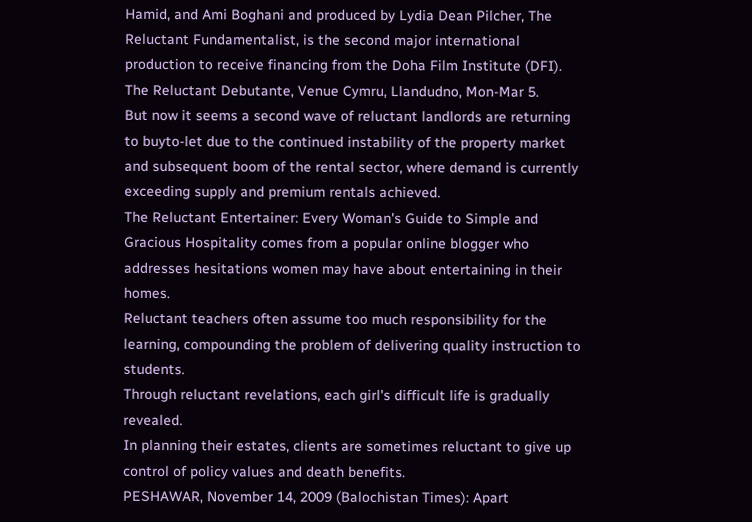Hamid, and Ami Boghani and produced by Lydia Dean Pilcher, The Reluctant Fundamentalist, is the second major international production to receive financing from the Doha Film Institute (DFI).
The Reluctant Debutante, Venue Cymru, Llandudno, Mon-Mar 5.
But now it seems a second wave of reluctant landlords are returning to buyto-let due to the continued instability of the property market and subsequent boom of the rental sector, where demand is currently exceeding supply and premium rentals achieved.
The Reluctant Entertainer: Every Woman's Guide to Simple and Gracious Hospitality comes from a popular online blogger who addresses hesitations women may have about entertaining in their homes.
Reluctant teachers often assume too much responsibility for the learning, compounding the problem of delivering quality instruction to students.
Through reluctant revelations, each girl's difficult life is gradually revealed.
In planning their estates, clients are sometimes reluctant to give up control of policy values and death benefits.
PESHAWAR, November 14, 2009 (Balochistan Times): Apart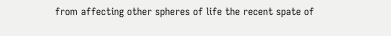from affecting other spheres of life the recent spate of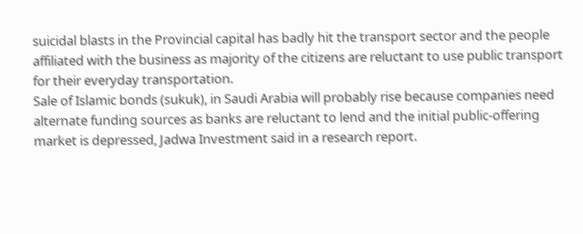suicidal blasts in the Provincial capital has badly hit the transport sector and the people affiliated with the business as majority of the citizens are reluctant to use public transport for their everyday transportation.
Sale of Islamic bonds (sukuk), in Saudi Arabia will probably rise because companies need alternate funding sources as banks are reluctant to lend and the initial public-offering market is depressed, Jadwa Investment said in a research report.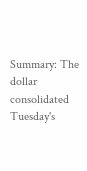Summary: The dollar consolidated Tuesday's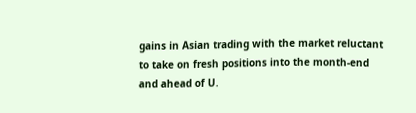gains in Asian trading with the market reluctant to take on fresh positions into the month-end and ahead of U.